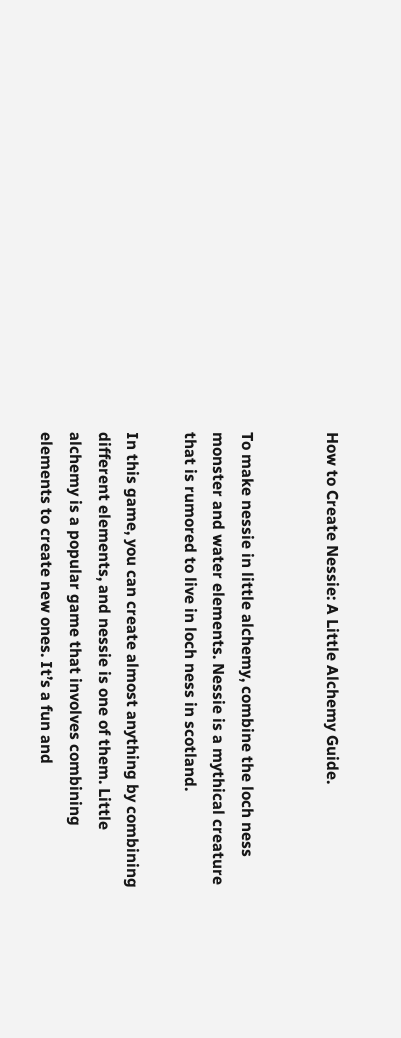How to Create Nessie: A Little Alchemy Guide.


To make nessie in little alchemy, combine the loch ness monster and water elements. Nessie is a mythical creature that is rumored to live in loch ness in scotland.

In this game, you can create almost anything by combining different elements, and nessie is one of them. Little alchemy is a popular game that involves combining elements to create new ones. It’s a fun and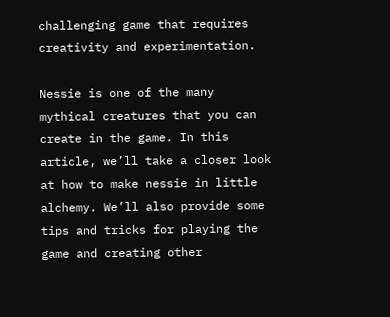challenging game that requires creativity and experimentation.

Nessie is one of the many mythical creatures that you can create in the game. In this article, we’ll take a closer look at how to make nessie in little alchemy. We’ll also provide some tips and tricks for playing the game and creating other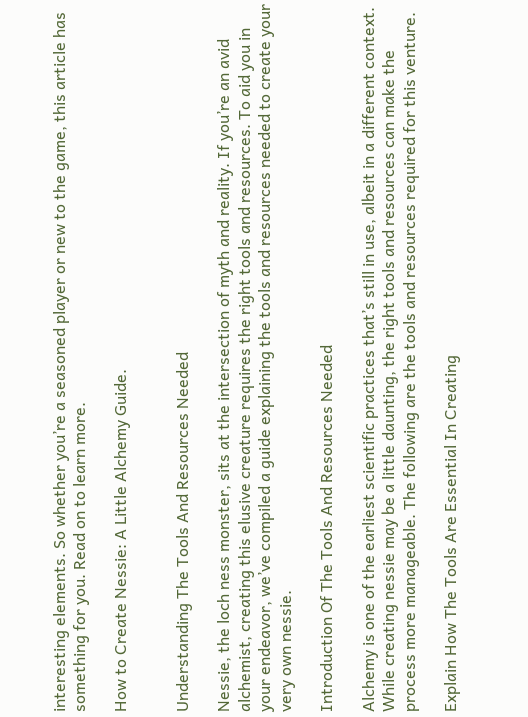interesting elements. So whether you’re a seasoned player or new to the game, this article has something for you. Read on to learn more.

How to Create Nessie: A Little Alchemy Guide.


Understanding The Tools And Resources Needed

Nessie, the loch ness monster, sits at the intersection of myth and reality. If you’re an avid alchemist, creating this elusive creature requires the right tools and resources. To aid you in your endeavor, we’ve compiled a guide explaining the tools and resources needed to create your very own nessie.

Introduction Of The Tools And Resources Needed

Alchemy is one of the earliest scientific practices that’s still in use, albeit in a different context. While creating nessie may be a little daunting, the right tools and resources can make the process more manageable. The following are the tools and resources required for this venture.

Explain How The Tools Are Essential In Creating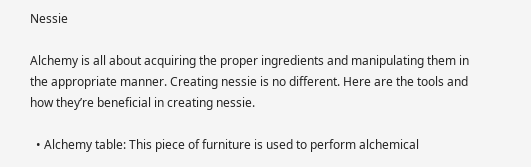Nessie

Alchemy is all about acquiring the proper ingredients and manipulating them in the appropriate manner. Creating nessie is no different. Here are the tools and how they’re beneficial in creating nessie.

  • Alchemy table: This piece of furniture is used to perform alchemical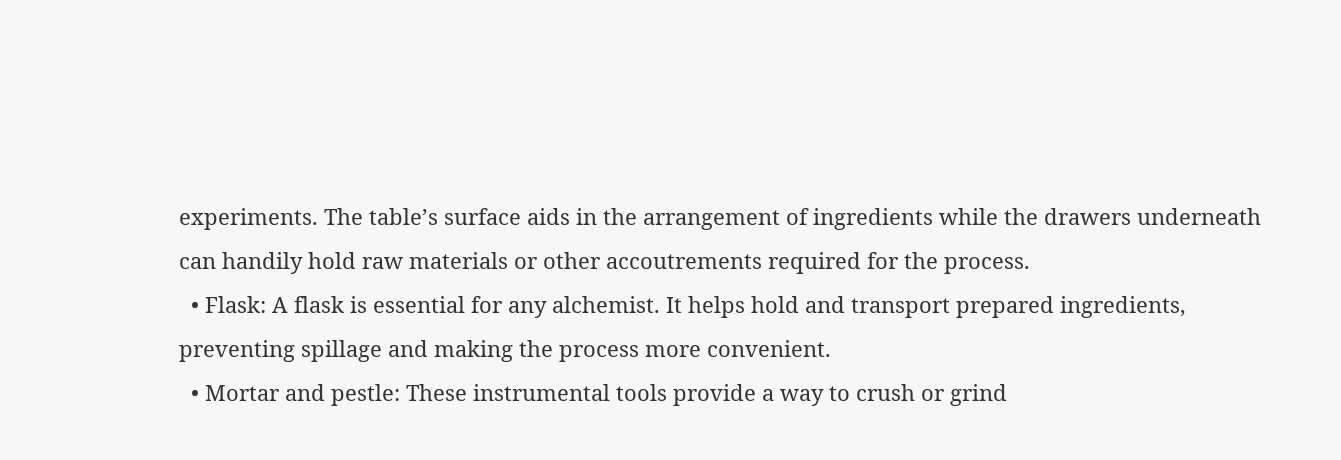experiments. The table’s surface aids in the arrangement of ingredients while the drawers underneath can handily hold raw materials or other accoutrements required for the process.
  • Flask: A flask is essential for any alchemist. It helps hold and transport prepared ingredients, preventing spillage and making the process more convenient.
  • Mortar and pestle: These instrumental tools provide a way to crush or grind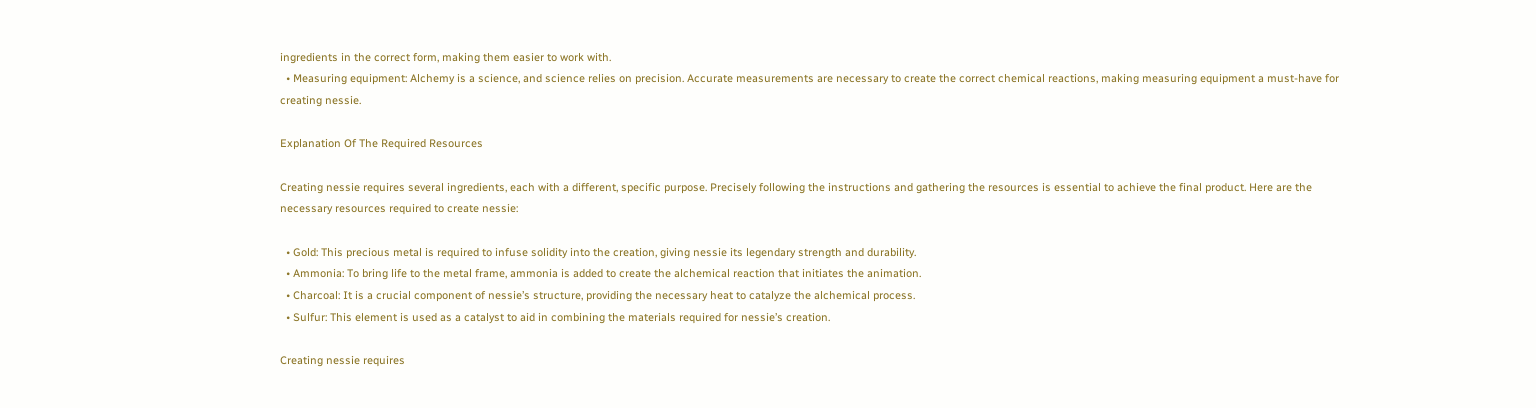ingredients in the correct form, making them easier to work with.
  • Measuring equipment: Alchemy is a science, and science relies on precision. Accurate measurements are necessary to create the correct chemical reactions, making measuring equipment a must-have for creating nessie.

Explanation Of The Required Resources

Creating nessie requires several ingredients, each with a different, specific purpose. Precisely following the instructions and gathering the resources is essential to achieve the final product. Here are the necessary resources required to create nessie:

  • Gold: This precious metal is required to infuse solidity into the creation, giving nessie its legendary strength and durability.
  • Ammonia: To bring life to the metal frame, ammonia is added to create the alchemical reaction that initiates the animation.
  • Charcoal: It is a crucial component of nessie’s structure, providing the necessary heat to catalyze the alchemical process.
  • Sulfur: This element is used as a catalyst to aid in combining the materials required for nessie’s creation.

Creating nessie requires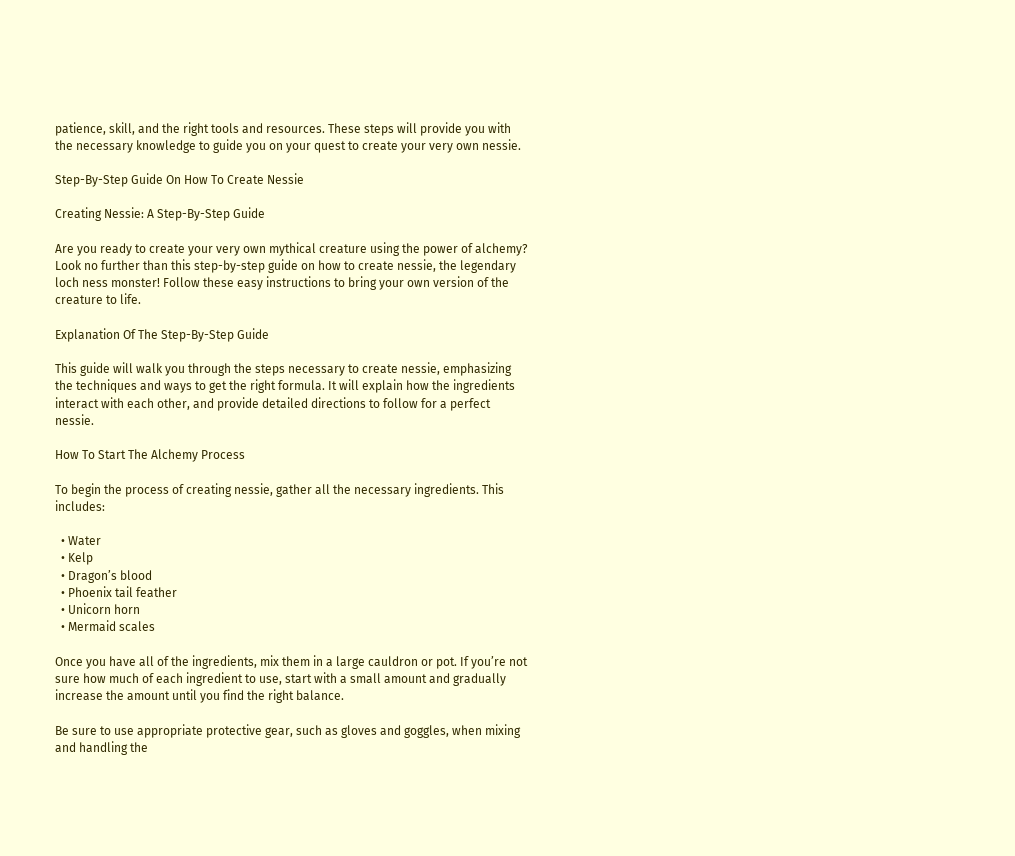patience, skill, and the right tools and resources. These steps will provide you with the necessary knowledge to guide you on your quest to create your very own nessie.

Step-By-Step Guide On How To Create Nessie

Creating Nessie: A Step-By-Step Guide

Are you ready to create your very own mythical creature using the power of alchemy? Look no further than this step-by-step guide on how to create nessie, the legendary loch ness monster! Follow these easy instructions to bring your own version of the creature to life.

Explanation Of The Step-By-Step Guide

This guide will walk you through the steps necessary to create nessie, emphasizing the techniques and ways to get the right formula. It will explain how the ingredients interact with each other, and provide detailed directions to follow for a perfect nessie.

How To Start The Alchemy Process

To begin the process of creating nessie, gather all the necessary ingredients. This includes:

  • Water
  • Kelp
  • Dragon’s blood
  • Phoenix tail feather
  • Unicorn horn
  • Mermaid scales

Once you have all of the ingredients, mix them in a large cauldron or pot. If you’re not sure how much of each ingredient to use, start with a small amount and gradually increase the amount until you find the right balance.

Be sure to use appropriate protective gear, such as gloves and goggles, when mixing and handling the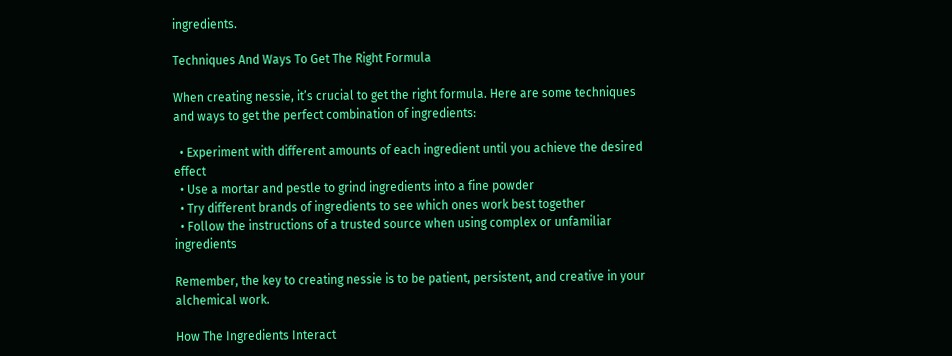ingredients.

Techniques And Ways To Get The Right Formula

When creating nessie, it’s crucial to get the right formula. Here are some techniques and ways to get the perfect combination of ingredients:

  • Experiment with different amounts of each ingredient until you achieve the desired effect
  • Use a mortar and pestle to grind ingredients into a fine powder
  • Try different brands of ingredients to see which ones work best together
  • Follow the instructions of a trusted source when using complex or unfamiliar ingredients

Remember, the key to creating nessie is to be patient, persistent, and creative in your alchemical work.

How The Ingredients Interact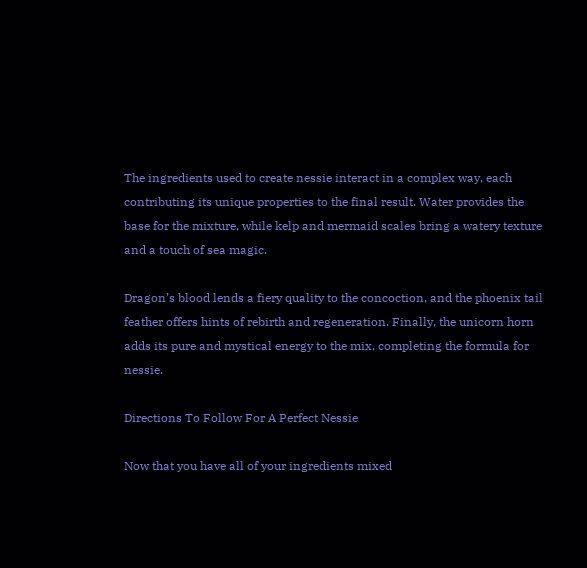The ingredients used to create nessie interact in a complex way, each contributing its unique properties to the final result. Water provides the base for the mixture, while kelp and mermaid scales bring a watery texture and a touch of sea magic.

Dragon’s blood lends a fiery quality to the concoction, and the phoenix tail feather offers hints of rebirth and regeneration. Finally, the unicorn horn adds its pure and mystical energy to the mix, completing the formula for nessie.

Directions To Follow For A Perfect Nessie

Now that you have all of your ingredients mixed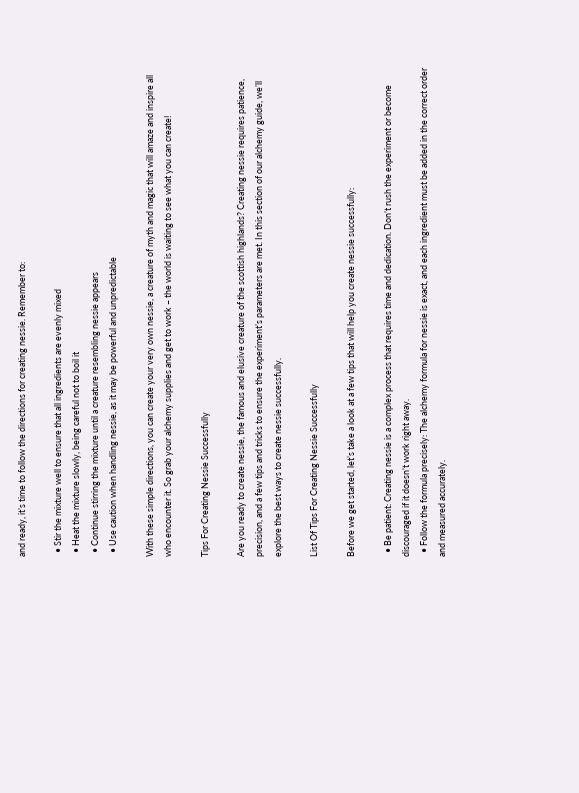and ready, it’s time to follow the directions for creating nessie. Remember to:

  • Stir the mixture well to ensure that all ingredients are evenly mixed
  • Heat the mixture slowly, being careful not to boil it
  • Continue stirring the mixture until a creature resembling nessie appears
  • Use caution when handling nessie, as it may be powerful and unpredictable

With these simple directions, you can create your very own nessie, a creature of myth and magic that will amaze and inspire all who encounter it. So grab your alchemy supplies and get to work – the world is waiting to see what you can create!

Tips For Creating Nessie Successfully

Are you ready to create nessie, the famous and elusive creature of the scottish highlands? Creating nessie requires patience, precision, and a few tips and tricks to ensure the experiment’s parameters are met. In this section of our alchemy guide, we’ll explore the best ways to create nessie successfully.

List Of Tips For Creating Nessie Successfully

Before we get started, let’s take a look at a few tips that will help you create nessie successfully:

  • Be patient: Creating nessie is a complex process that requires time and dedication. Don’t rush the experiment or become discouraged if it doesn’t work right away.
  • Follow the formula precisely: The alchemy formula for nessie is exact, and each ingredient must be added in the correct order and measured accurately.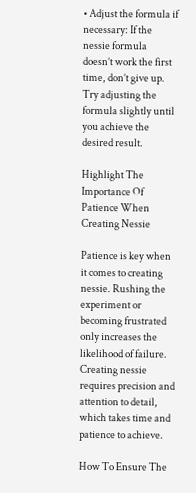• Adjust the formula if necessary: If the nessie formula doesn’t work the first time, don’t give up. Try adjusting the formula slightly until you achieve the desired result.

Highlight The Importance Of Patience When Creating Nessie

Patience is key when it comes to creating nessie. Rushing the experiment or becoming frustrated only increases the likelihood of failure. Creating nessie requires precision and attention to detail, which takes time and patience to achieve.

How To Ensure The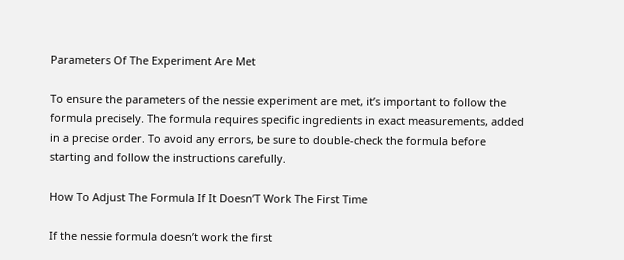Parameters Of The Experiment Are Met

To ensure the parameters of the nessie experiment are met, it’s important to follow the formula precisely. The formula requires specific ingredients in exact measurements, added in a precise order. To avoid any errors, be sure to double-check the formula before starting and follow the instructions carefully.

How To Adjust The Formula If It Doesn’T Work The First Time

If the nessie formula doesn’t work the first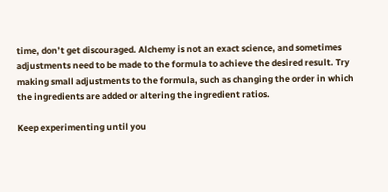time, don’t get discouraged. Alchemy is not an exact science, and sometimes adjustments need to be made to the formula to achieve the desired result. Try making small adjustments to the formula, such as changing the order in which the ingredients are added or altering the ingredient ratios.

Keep experimenting until you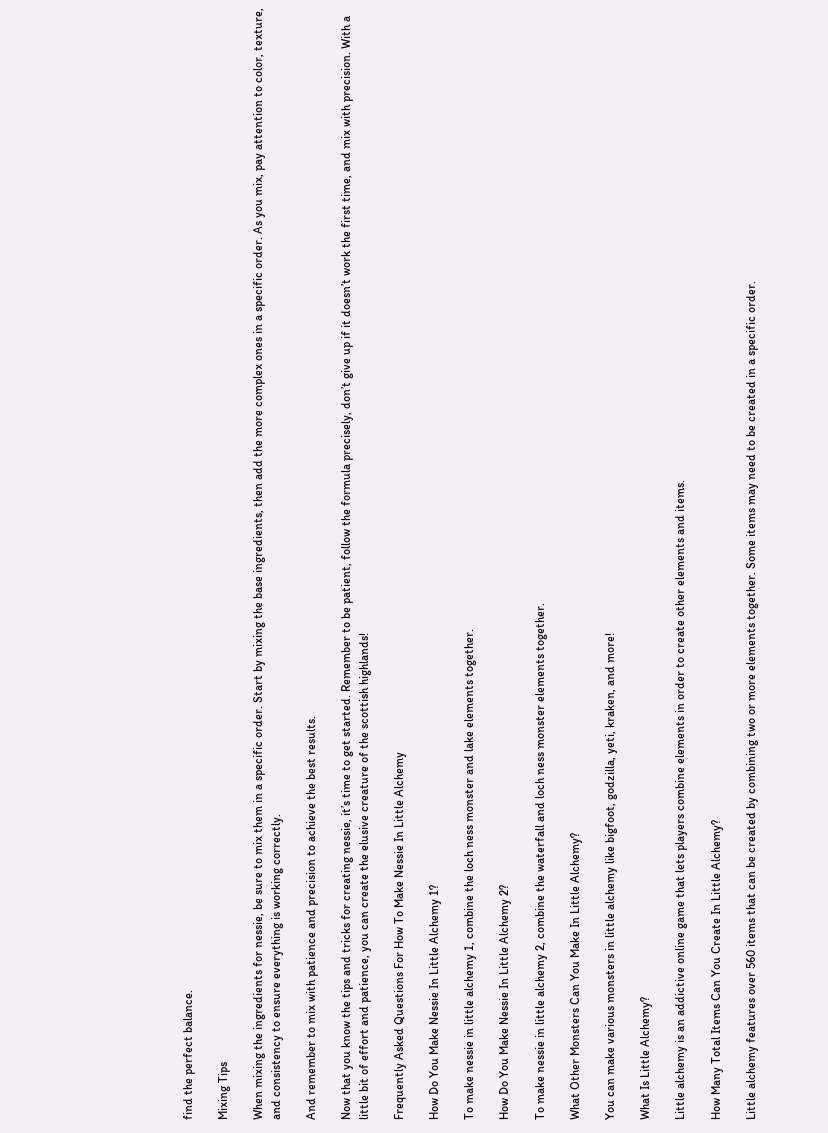find the perfect balance.

Mixing Tips

When mixing the ingredients for nessie, be sure to mix them in a specific order. Start by mixing the base ingredients, then add the more complex ones in a specific order. As you mix, pay attention to color, texture, and consistency to ensure everything is working correctly.

And remember to mix with patience and precision to achieve the best results.

Now that you know the tips and tricks for creating nessie, it’s time to get started. Remember to be patient, follow the formula precisely, don’t give up if it doesn’t work the first time, and mix with precision. With a little bit of effort and patience, you can create the elusive creature of the scottish highlands!

Frequently Asked Questions For How To Make Nessie In Little Alchemy

How Do You Make Nessie In Little Alchemy 1?

To make nessie in little alchemy 1, combine the loch ness monster and lake elements together.

How Do You Make Nessie In Little Alchemy 2?

To make nessie in little alchemy 2, combine the waterfall and loch ness monster elements together.

What Other Monsters Can You Make In Little Alchemy?

You can make various monsters in little alchemy like bigfoot, godzilla, yeti, kraken, and more!

What Is Little Alchemy?

Little alchemy is an addictive online game that lets players combine elements in order to create other elements and items.

How Many Total Items Can You Create In Little Alchemy?

Little alchemy features over 560 items that can be created by combining two or more elements together. Some items may need to be created in a specific order.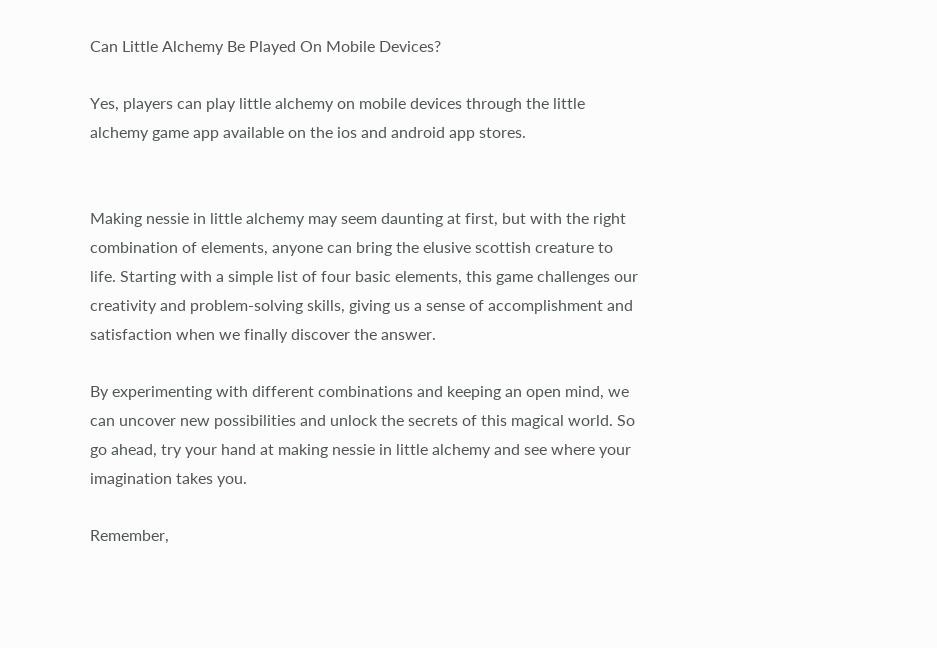Can Little Alchemy Be Played On Mobile Devices?

Yes, players can play little alchemy on mobile devices through the little alchemy game app available on the ios and android app stores.


Making nessie in little alchemy may seem daunting at first, but with the right combination of elements, anyone can bring the elusive scottish creature to life. Starting with a simple list of four basic elements, this game challenges our creativity and problem-solving skills, giving us a sense of accomplishment and satisfaction when we finally discover the answer.

By experimenting with different combinations and keeping an open mind, we can uncover new possibilities and unlock the secrets of this magical world. So go ahead, try your hand at making nessie in little alchemy and see where your imagination takes you.

Remember,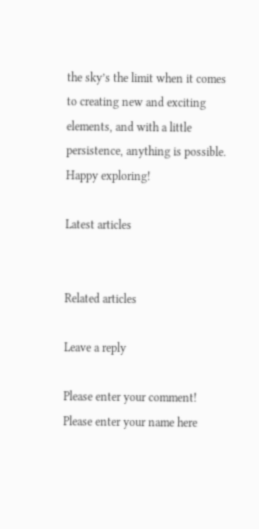the sky’s the limit when it comes to creating new and exciting elements, and with a little persistence, anything is possible. Happy exploring!

Latest articles


Related articles

Leave a reply

Please enter your comment!
Please enter your name here